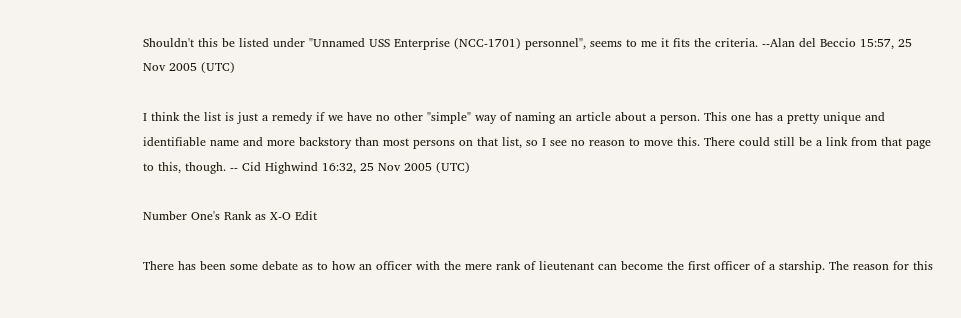Shouldn't this be listed under "Unnamed USS Enterprise (NCC-1701) personnel", seems to me it fits the criteria. --Alan del Beccio 15:57, 25 Nov 2005 (UTC)

I think the list is just a remedy if we have no other "simple" way of naming an article about a person. This one has a pretty unique and identifiable name and more backstory than most persons on that list, so I see no reason to move this. There could still be a link from that page to this, though. -- Cid Highwind 16:32, 25 Nov 2005 (UTC)

Number One's Rank as X-O Edit

There has been some debate as to how an officer with the mere rank of lieutenant can become the first officer of a starship. The reason for this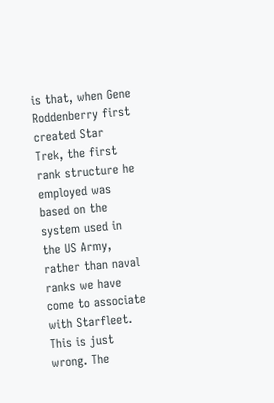is that, when Gene Roddenberry first created Star Trek, the first rank structure he employed was based on the system used in the US Army, rather than naval ranks we have come to associate with Starfleet. This is just wrong. The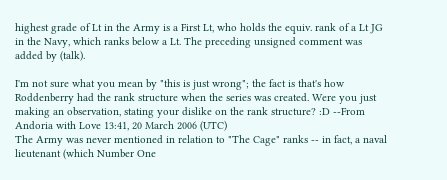highest grade of Lt in the Army is a First Lt, who holds the equiv. rank of a Lt JG in the Navy, which ranks below a Lt. The preceding unsigned comment was added by (talk).

I'm not sure what you mean by "this is just wrong"; the fact is that's how Roddenberry had the rank structure when the series was created. Were you just making an observation, stating your dislike on the rank structure? :D --From Andoria with Love 13:41, 20 March 2006 (UTC)
The Army was never mentioned in relation to "The Cage" ranks -- in fact, a naval lieutenant (which Number One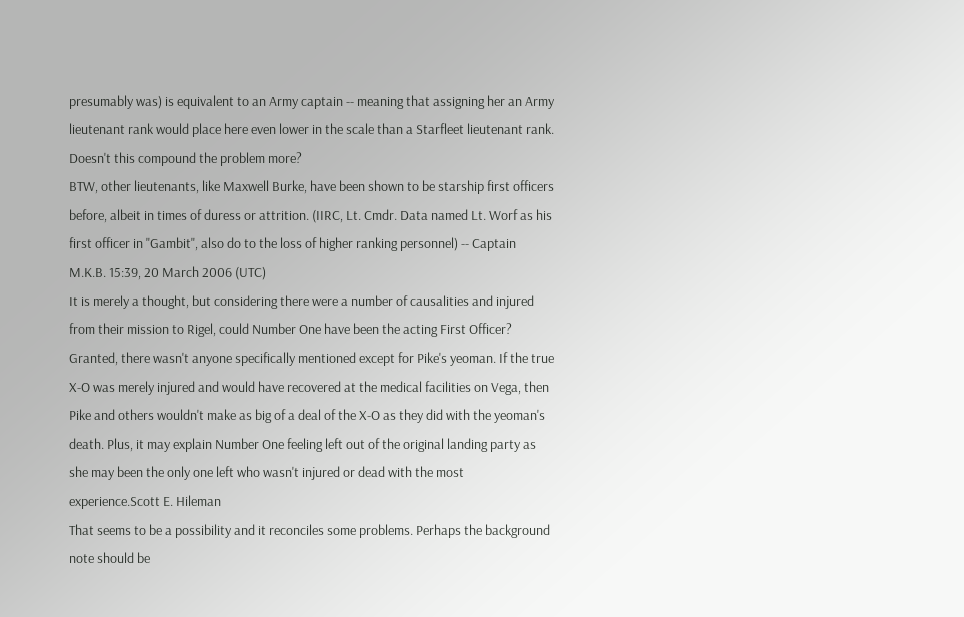presumably was) is equivalent to an Army captain -- meaning that assigning her an Army lieutenant rank would place here even lower in the scale than a Starfleet lieutenant rank. Doesn't this compound the problem more?
BTW, other lieutenants, like Maxwell Burke, have been shown to be starship first officers before, albeit in times of duress or attrition. (IIRC, Lt. Cmdr. Data named Lt. Worf as his first officer in "Gambit", also do to the loss of higher ranking personnel) -- Captain M.K.B. 15:39, 20 March 2006 (UTC)
It is merely a thought, but considering there were a number of causalities and injured from their mission to Rigel, could Number One have been the acting First Officer? Granted, there wasn't anyone specifically mentioned except for Pike's yeoman. If the true X-O was merely injured and would have recovered at the medical facilities on Vega, then Pike and others wouldn't make as big of a deal of the X-O as they did with the yeoman's death. Plus, it may explain Number One feeling left out of the original landing party as she may been the only one left who wasn't injured or dead with the most experience.Scott E. Hileman
That seems to be a possibility and it reconciles some problems. Perhaps the background note should be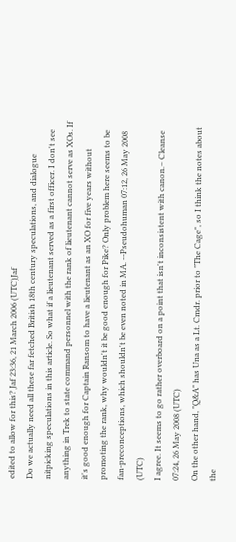edited to allow for this? Jaf 23:36, 21 March 2006 (UTC)Jaf
Do we actually need all these far fetched British 18th century speculations, and dialogue nitpicking speculations in this article. So what if a lieutenant served as a first officer. I don't see anything in Trek to state command personnel with the rank of lieutenant cannot serve as XOs. If it's good enough for Captain Ransom to have a lieutenant as an XO for five years without promoting the rank, why wouldn't it be good enough for Pike? Only problem here seems to be fan-preconceptions, which shouldn't be even noted in MA. --Pseudohuman 07:12, 26 May 2008 (UTC)
I agree. It seems to go rather overboard on a point that isn't inconsistent with canon.– Cleanse 07:24, 26 May 2008 (UTC)
On the other hand, "Q&A" has Una as a Lt. Cmdr. prior to "The Cage", so I think the notes about the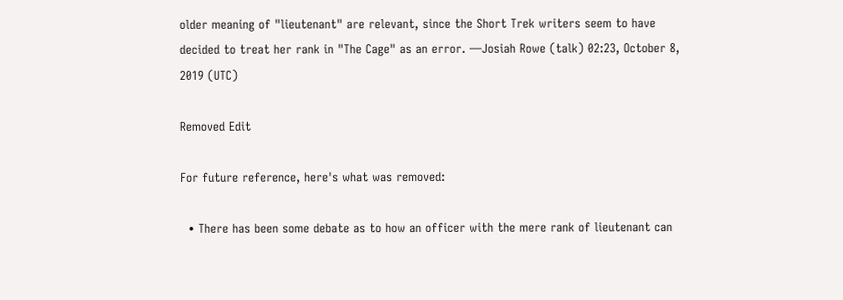older meaning of "lieutenant" are relevant, since the Short Trek writers seem to have decided to treat her rank in "The Cage" as an error. —Josiah Rowe (talk) 02:23, October 8, 2019 (UTC)

Removed Edit

For future reference, here's what was removed:

  • There has been some debate as to how an officer with the mere rank of lieutenant can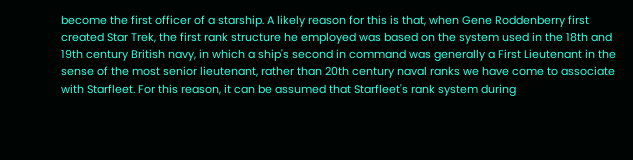become the first officer of a starship. A likely reason for this is that, when Gene Roddenberry first created Star Trek, the first rank structure he employed was based on the system used in the 18th and 19th century British navy, in which a ship's second in command was generally a First Lieutenant in the sense of the most senior lieutenant, rather than 20th century naval ranks we have come to associate with Starfleet. For this reason, it can be assumed that Starfleet's rank system during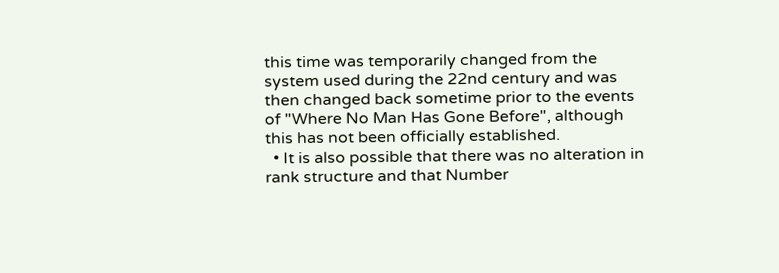this time was temporarily changed from the system used during the 22nd century and was then changed back sometime prior to the events of "Where No Man Has Gone Before", although this has not been officially established.
  • It is also possible that there was no alteration in rank structure and that Number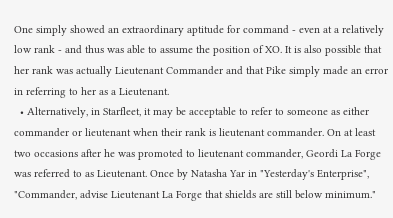One simply showed an extraordinary aptitude for command - even at a relatively low rank - and thus was able to assume the position of XO. It is also possible that her rank was actually Lieutenant Commander and that Pike simply made an error in referring to her as a Lieutenant.
  • Alternatively, in Starfleet, it may be acceptable to refer to someone as either commander or lieutenant when their rank is lieutenant commander. On at least two occasions after he was promoted to lieutenant commander, Geordi La Forge was referred to as Lieutenant. Once by Natasha Yar in "Yesterday's Enterprise", "Commander, advise Lieutenant La Forge that shields are still below minimum."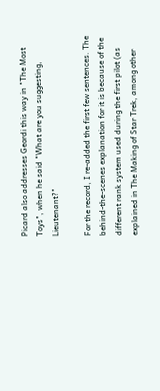Picard also addresses Geordi this way in "The Most Toys", when he said "What are you suggesting, Lieutenant?"

For the record, I re-added the first few sentences. The behind-the-scenes explanation for it is because of the different rank system used during the first pilot (as explained in The Making of Star Trek, among other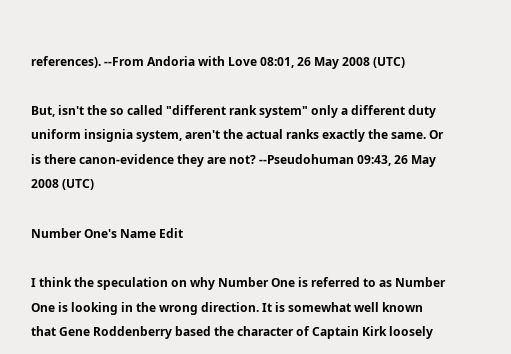references). --From Andoria with Love 08:01, 26 May 2008 (UTC)

But, isn't the so called "different rank system" only a different duty uniform insignia system, aren't the actual ranks exactly the same. Or is there canon-evidence they are not? --Pseudohuman 09:43, 26 May 2008 (UTC)

Number One's Name Edit

I think the speculation on why Number One is referred to as Number One is looking in the wrong direction. It is somewhat well known that Gene Roddenberry based the character of Captain Kirk loosely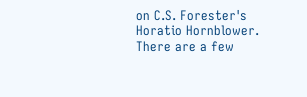on C.S. Forester's Horatio Hornblower. There are a few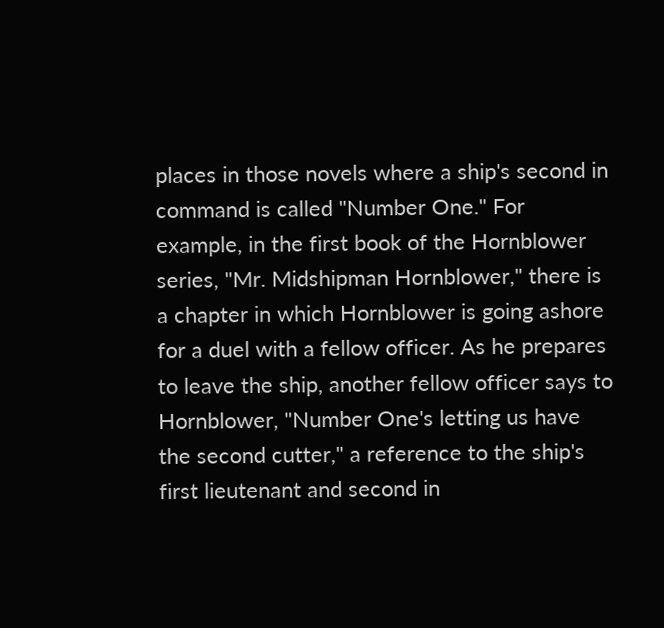places in those novels where a ship's second in command is called "Number One." For example, in the first book of the Hornblower series, "Mr. Midshipman Hornblower," there is a chapter in which Hornblower is going ashore for a duel with a fellow officer. As he prepares to leave the ship, another fellow officer says to Hornblower, "Number One's letting us have the second cutter," a reference to the ship's first lieutenant and second in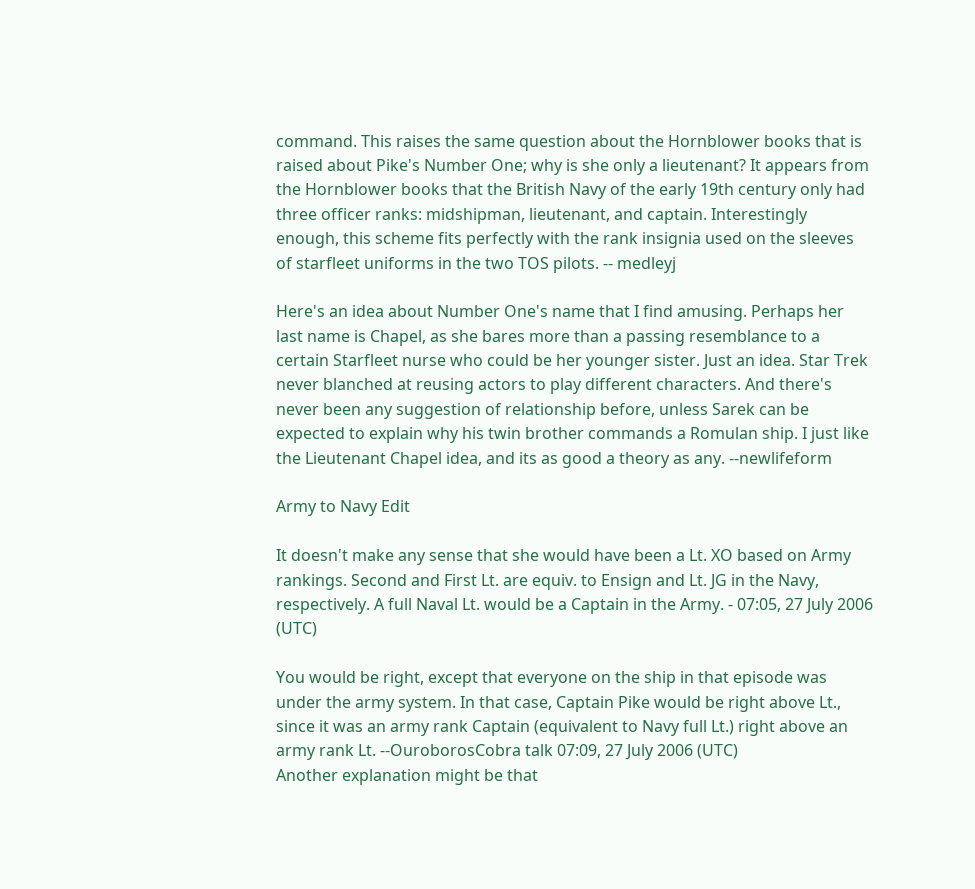command. This raises the same question about the Hornblower books that is raised about Pike's Number One; why is she only a lieutenant? It appears from the Hornblower books that the British Navy of the early 19th century only had three officer ranks: midshipman, lieutenant, and captain. Interestingly enough, this scheme fits perfectly with the rank insignia used on the sleeves of starfleet uniforms in the two TOS pilots. -- medleyj

Here's an idea about Number One's name that I find amusing. Perhaps her last name is Chapel, as she bares more than a passing resemblance to a certain Starfleet nurse who could be her younger sister. Just an idea. Star Trek never blanched at reusing actors to play different characters. And there's never been any suggestion of relationship before, unless Sarek can be expected to explain why his twin brother commands a Romulan ship. I just like the Lieutenant Chapel idea, and its as good a theory as any. --newlifeform

Army to Navy Edit

It doesn't make any sense that she would have been a Lt. XO based on Army rankings. Second and First Lt. are equiv. to Ensign and Lt. JG in the Navy, respectively. A full Naval Lt. would be a Captain in the Army. - 07:05, 27 July 2006 (UTC)

You would be right, except that everyone on the ship in that episode was under the army system. In that case, Captain Pike would be right above Lt., since it was an army rank Captain (equivalent to Navy full Lt.) right above an army rank Lt. --OuroborosCobra talk 07:09, 27 July 2006 (UTC)
Another explanation might be that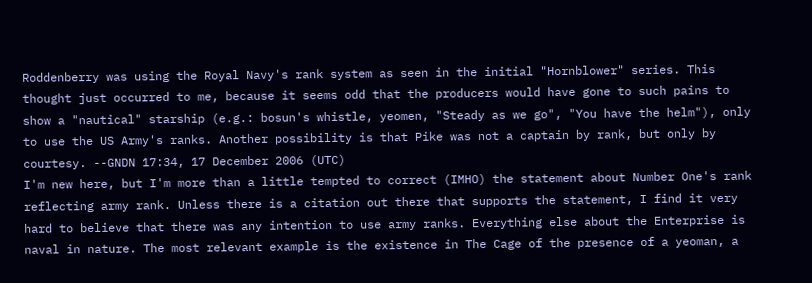Roddenberry was using the Royal Navy's rank system as seen in the initial "Hornblower" series. This thought just occurred to me, because it seems odd that the producers would have gone to such pains to show a "nautical" starship (e.g.: bosun's whistle, yeomen, "Steady as we go", "You have the helm"), only to use the US Army's ranks. Another possibility is that Pike was not a captain by rank, but only by courtesy. --GNDN 17:34, 17 December 2006 (UTC)
I'm new here, but I'm more than a little tempted to correct (IMHO) the statement about Number One's rank reflecting army rank. Unless there is a citation out there that supports the statement, I find it very hard to believe that there was any intention to use army ranks. Everything else about the Enterprise is naval in nature. The most relevant example is the existence in The Cage of the presence of a yeoman, a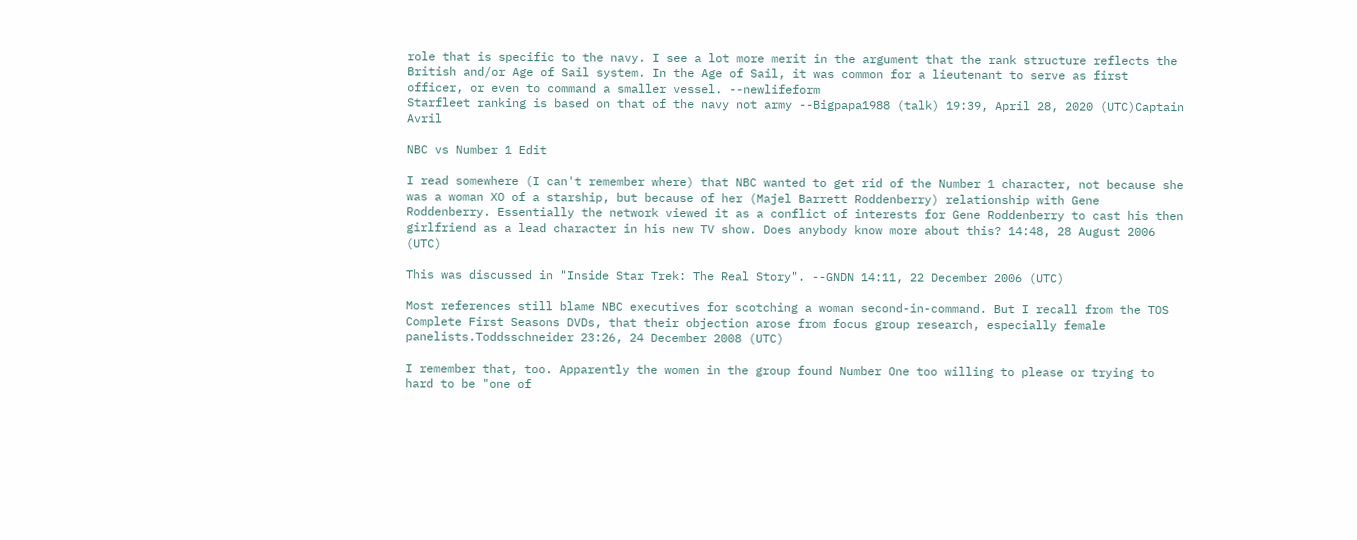role that is specific to the navy. I see a lot more merit in the argument that the rank structure reflects the British and/or Age of Sail system. In the Age of Sail, it was common for a lieutenant to serve as first officer, or even to command a smaller vessel. --newlifeform
Starfleet ranking is based on that of the navy not army --Bigpapa1988 (talk) 19:39, April 28, 2020 (UTC)Captain Avril

NBC vs Number 1 Edit

I read somewhere (I can't remember where) that NBC wanted to get rid of the Number 1 character, not because she was a woman XO of a starship, but because of her (Majel Barrett Roddenberry) relationship with Gene Roddenberry. Essentially the network viewed it as a conflict of interests for Gene Roddenberry to cast his then girlfriend as a lead character in his new TV show. Does anybody know more about this? 14:48, 28 August 2006 (UTC)

This was discussed in "Inside Star Trek: The Real Story". --GNDN 14:11, 22 December 2006 (UTC)

Most references still blame NBC executives for scotching a woman second-in-command. But I recall from the TOS Complete First Seasons DVDs, that their objection arose from focus group research, especially female panelists.Toddsschneider 23:26, 24 December 2008 (UTC)

I remember that, too. Apparently the women in the group found Number One too willing to please or trying to hard to be "one of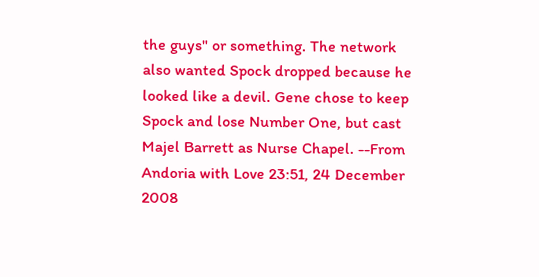the guys" or something. The network also wanted Spock dropped because he looked like a devil. Gene chose to keep Spock and lose Number One, but cast Majel Barrett as Nurse Chapel. --From Andoria with Love 23:51, 24 December 2008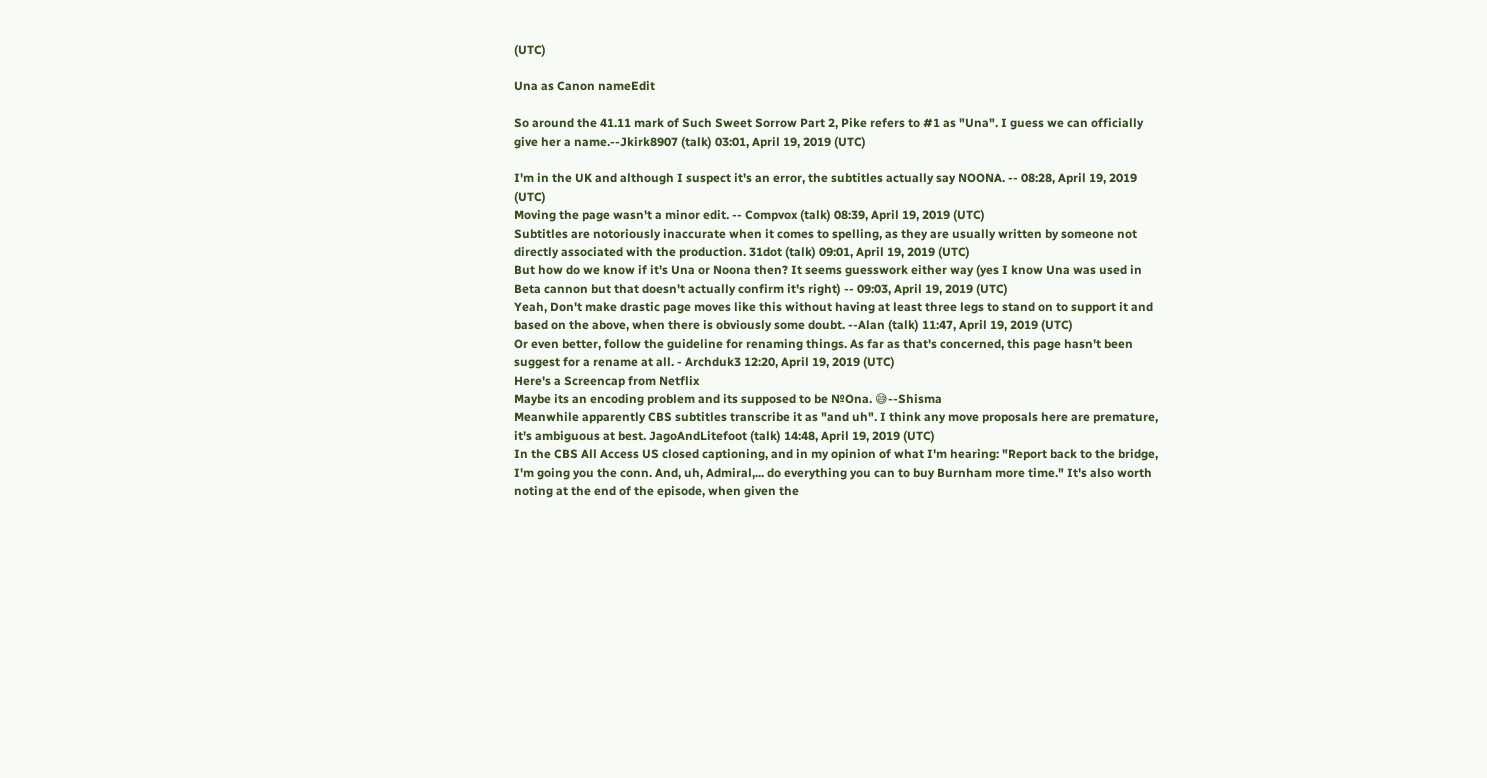(UTC)

Una as Canon nameEdit

So around the 41.11 mark of Such Sweet Sorrow Part 2, Pike refers to #1 as "Una". I guess we can officially give her a name.--Jkirk8907 (talk) 03:01, April 19, 2019 (UTC)

I'm in the UK and although I suspect it's an error, the subtitles actually say NOONA. -- 08:28, April 19, 2019 (UTC)
Moving the page wasn't a minor edit. -- Compvox (talk) 08:39, April 19, 2019 (UTC)
Subtitles are notoriously inaccurate when it comes to spelling, as they are usually written by someone not directly associated with the production. 31dot (talk) 09:01, April 19, 2019 (UTC)
But how do we know if it's Una or Noona then? It seems guesswork either way (yes I know Una was used in Beta cannon but that doesn't actually confirm it's right) -- 09:03, April 19, 2019 (UTC)
Yeah, Don't make drastic page moves like this without having at least three legs to stand on to support it and based on the above, when there is obviously some doubt. --Alan (talk) 11:47, April 19, 2019 (UTC)
Or even better, follow the guideline for renaming things. As far as that's concerned, this page hasn't been suggest for a rename at all. - Archduk3 12:20, April 19, 2019 (UTC)
Here's a Screencap from Netflix
Maybe its an encoding problem and its supposed to be №Ona. 😅--Shisma
Meanwhile apparently CBS subtitles transcribe it as "and uh". I think any move proposals here are premature, it's ambiguous at best. JagoAndLitefoot (talk) 14:48, April 19, 2019 (UTC)
In the CBS All Access US closed captioning, and in my opinion of what I'm hearing: "Report back to the bridge, I'm going you the conn. And, uh, Admiral,... do everything you can to buy Burnham more time." It's also worth noting at the end of the episode, when given the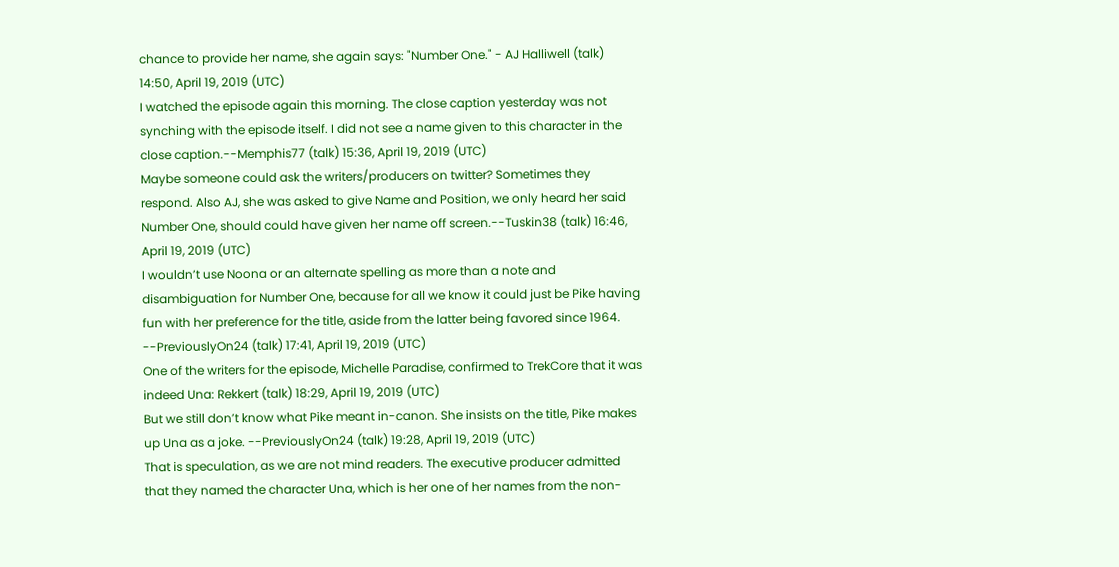chance to provide her name, she again says: "Number One." - AJ Halliwell (talk) 14:50, April 19, 2019 (UTC)
I watched the episode again this morning. The close caption yesterday was not synching with the episode itself. I did not see a name given to this character in the close caption.--Memphis77 (talk) 15:36, April 19, 2019 (UTC)
Maybe someone could ask the writers/producers on twitter? Sometimes they respond. Also AJ, she was asked to give Name and Position, we only heard her said Number One, should could have given her name off screen.--Tuskin38 (talk) 16:46, April 19, 2019 (UTC)
I wouldn’t use Noona or an alternate spelling as more than a note and disambiguation for Number One, because for all we know it could just be Pike having fun with her preference for the title, aside from the latter being favored since 1964. --PreviouslyOn24 (talk) 17:41, April 19, 2019 (UTC)
One of the writers for the episode, Michelle Paradise, confirmed to TrekCore that it was indeed Una: Rekkert (talk) 18:29, April 19, 2019 (UTC)
But we still don’t know what Pike meant in-canon. She insists on the title, Pike makes up Una as a joke. --PreviouslyOn24 (talk) 19:28, April 19, 2019 (UTC)
That is speculation, as we are not mind readers. The executive producer admitted that they named the character Una, which is her one of her names from the non-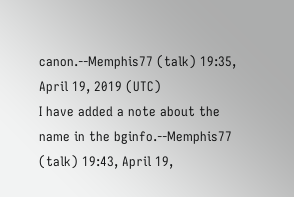canon.--Memphis77 (talk) 19:35, April 19, 2019 (UTC)
I have added a note about the name in the bginfo.--Memphis77 (talk) 19:43, April 19,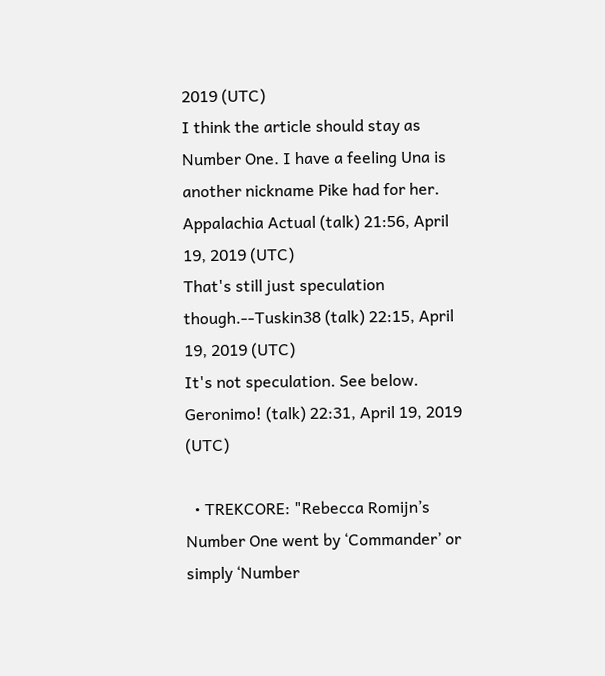2019 (UTC)
I think the article should stay as Number One. I have a feeling Una is another nickname Pike had for her. Appalachia Actual (talk) 21:56, April 19, 2019 (UTC)
That's still just speculation though.--Tuskin38 (talk) 22:15, April 19, 2019 (UTC)
It's not speculation. See below. Geronimo! (talk) 22:31, April 19, 2019 (UTC)

  • TREKCORE: "Rebecca Romijn’s Number One went by ‘Commander’ or simply ‘Number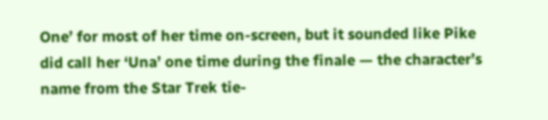One’ for most of her time on-screen, but it sounded like Pike did call her ‘Una’ one time during the finale — the character’s name from the Star Trek tie-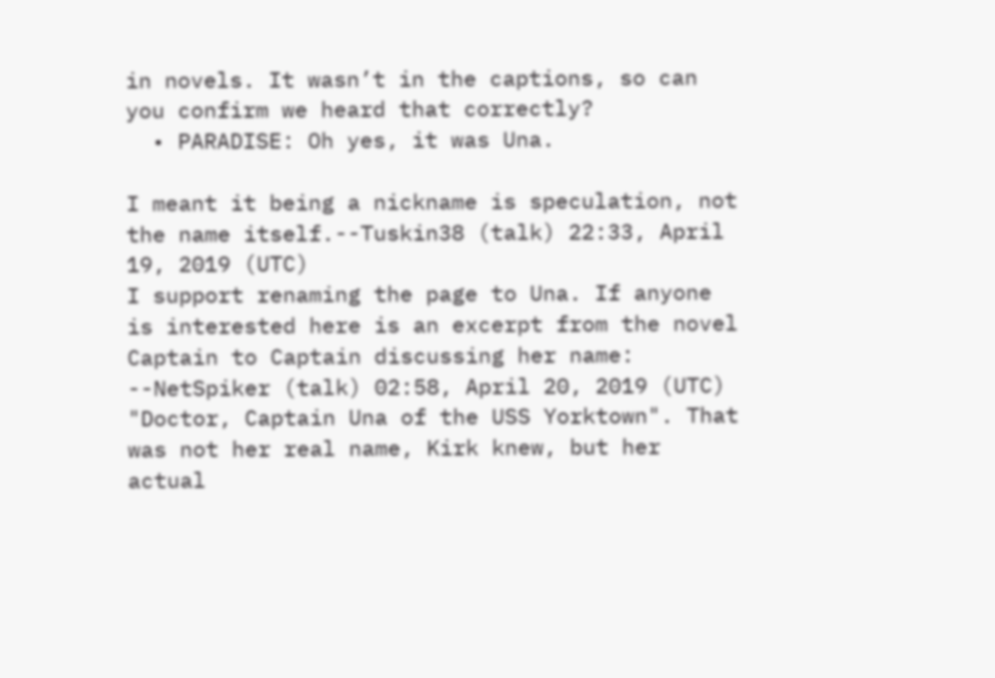in novels. It wasn’t in the captions, so can you confirm we heard that correctly?
  • PARADISE: Oh yes, it was Una.

I meant it being a nickname is speculation, not the name itself.--Tuskin38 (talk) 22:33, April 19, 2019 (UTC)
I support renaming the page to Una. If anyone is interested here is an excerpt from the novel Captain to Captain discussing her name: --NetSpiker (talk) 02:58, April 20, 2019 (UTC)
"Doctor, Captain Una of the USS Yorktown". That was not her real name, Kirk knew, but her actual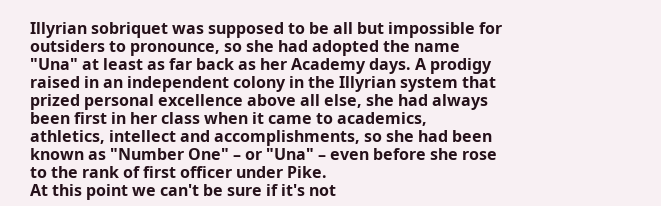Illyrian sobriquet was supposed to be all but impossible for outsiders to pronounce, so she had adopted the name "Una" at least as far back as her Academy days. A prodigy raised in an independent colony in the Illyrian system that prized personal excellence above all else, she had always been first in her class when it came to academics, athletics, intellect and accomplishments, so she had been known as "Number One" – or "Una" – even before she rose to the rank of first officer under Pike.
At this point we can't be sure if it's not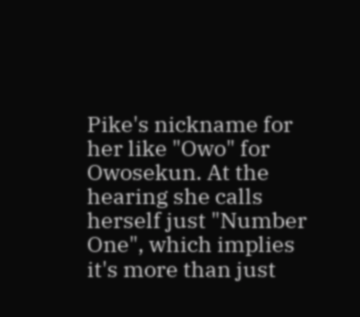Pike's nickname for her like "Owo" for Owosekun. At the hearing she calls herself just "Number One", which implies it's more than just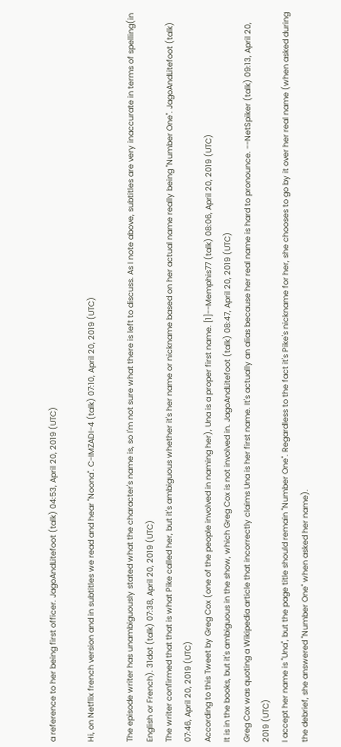a reference to her being first officer. JagoAndLitefoot (talk) 04:53, April 20, 2019 (UTC)

Hi, on Netflix french version and in subtitles we read and hear "Noona". C-IMZADI-4 (talk) 07:10, April 20, 2019 (UTC)

The episode writer has unambiguously stated what the character's name is, so I'm not sure what there is left to discuss. As I note above, subtitles are very inaccurate in terms of spelling(in English or French). 31dot (talk) 07:38, April 20, 2019 (UTC)
The writer confirmed that that is what Pike called her, but it's ambiguous whether it's her name or nickname based on her actual name really being "Number One". JagoAndLitefoot (talk) 07:46, April 20, 2019 (UTC)
According to this Tweet by Greg Cox (one of the people involved in naming her), Una is a proper first name. [1]--Memphis77 (talk) 08:06, April 20, 2019 (UTC)
It is in the books, but it's ambiguous in the show, which Greg Cox is not involved in. JagoAndLitefoot (talk) 08:47, April 20, 2019 (UTC)
Greg Cox was quoting a Wikipedia article that incorrectly claims Una is her first name. It's actually an alias because her real name is hard to pronounce. --NetSpiker (talk) 09:13, April 20, 2019 (UTC)
I accept her name is "Una", but the page title should remain "Number One". Regardless to the fact it's Pike's nickname for her, she chooses to go by it over her real name (when asked during the debrief, she answered "Number One" when asked her name).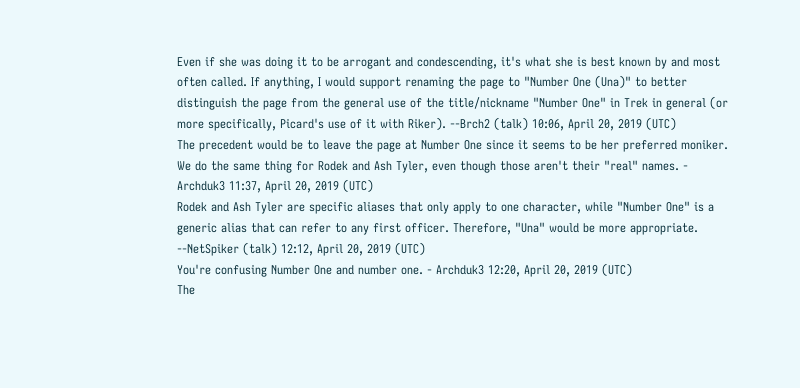Even if she was doing it to be arrogant and condescending, it's what she is best known by and most often called. If anything, I would support renaming the page to "Number One (Una)" to better distinguish the page from the general use of the title/nickname "Number One" in Trek in general (or more specifically, Picard's use of it with Riker). --Brch2 (talk) 10:06, April 20, 2019 (UTC)
The precedent would be to leave the page at Number One since it seems to be her preferred moniker. We do the same thing for Rodek and Ash Tyler, even though those aren't their "real" names. - Archduk3 11:37, April 20, 2019 (UTC)
Rodek and Ash Tyler are specific aliases that only apply to one character, while "Number One" is a generic alias that can refer to any first officer. Therefore, "Una" would be more appropriate. --NetSpiker (talk) 12:12, April 20, 2019 (UTC)
You're confusing Number One and number one. - Archduk3 12:20, April 20, 2019 (UTC)
The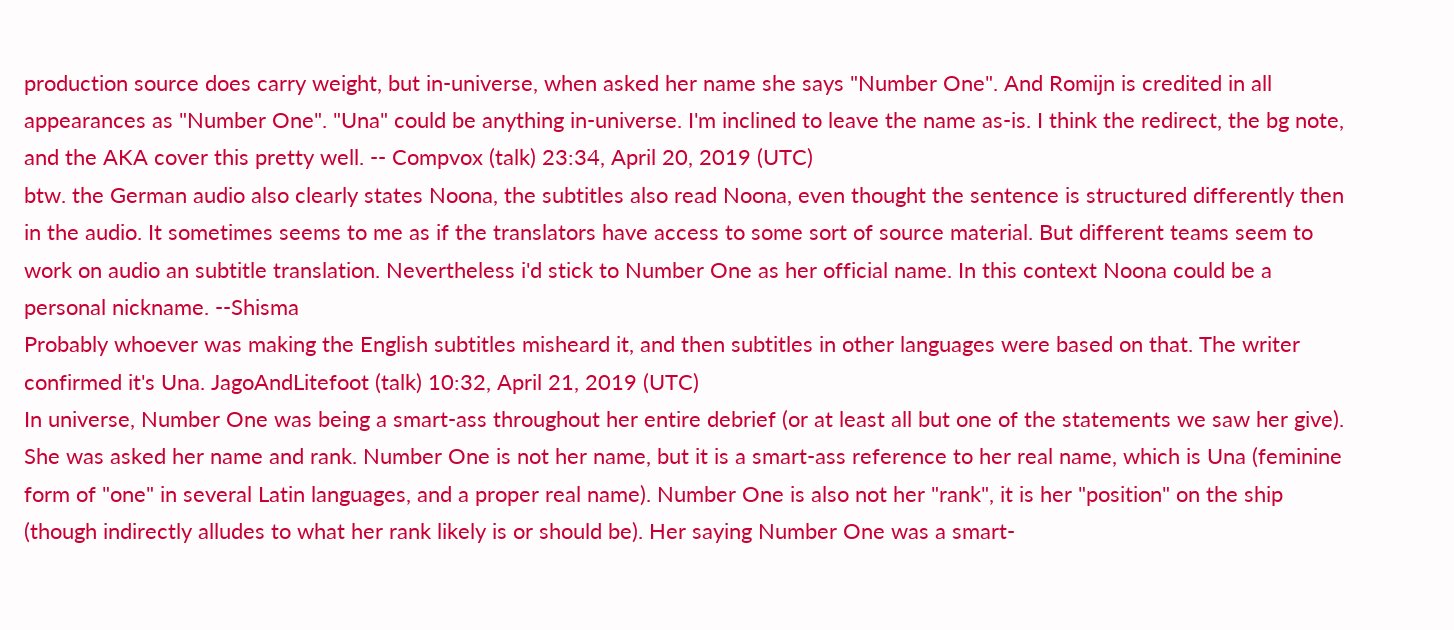production source does carry weight, but in-universe, when asked her name she says "Number One". And Romijn is credited in all appearances as "Number One". "Una" could be anything in-universe. I'm inclined to leave the name as-is. I think the redirect, the bg note, and the AKA cover this pretty well. -- Compvox (talk) 23:34, April 20, 2019 (UTC)
btw. the German audio also clearly states Noona, the subtitles also read Noona, even thought the sentence is structured differently then in the audio. It sometimes seems to me as if the translators have access to some sort of source material. But different teams seem to work on audio an subtitle translation. Nevertheless i'd stick to Number One as her official name. In this context Noona could be a personal nickname. --Shisma
Probably whoever was making the English subtitles misheard it, and then subtitles in other languages were based on that. The writer confirmed it's Una. JagoAndLitefoot (talk) 10:32, April 21, 2019 (UTC)
In universe, Number One was being a smart-ass throughout her entire debrief (or at least all but one of the statements we saw her give). She was asked her name and rank. Number One is not her name, but it is a smart-ass reference to her real name, which is Una (feminine form of "one" in several Latin languages, and a proper real name). Number One is also not her "rank", it is her "position" on the ship (though indirectly alludes to what her rank likely is or should be). Her saying Number One was a smart-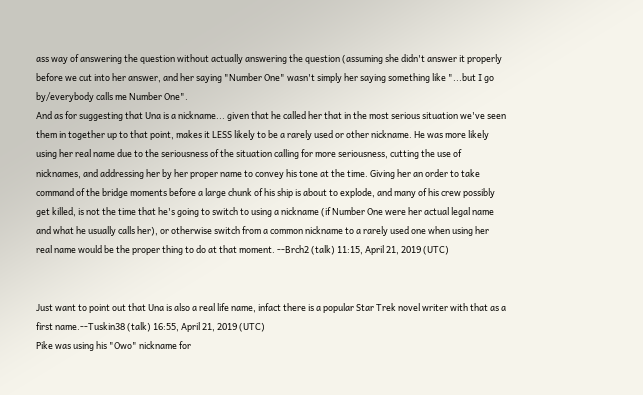ass way of answering the question without actually answering the question (assuming she didn't answer it properly before we cut into her answer, and her saying "Number One" wasn't simply her saying something like "...but I go by/everybody calls me Number One".
And as for suggesting that Una is a nickname... given that he called her that in the most serious situation we've seen them in together up to that point, makes it LESS likely to be a rarely used or other nickname. He was more likely using her real name due to the seriousness of the situation calling for more seriousness, cutting the use of nicknames, and addressing her by her proper name to convey his tone at the time. Giving her an order to take command of the bridge moments before a large chunk of his ship is about to explode, and many of his crew possibly get killed, is not the time that he's going to switch to using a nickname (if Number One were her actual legal name and what he usually calls her), or otherwise switch from a common nickname to a rarely used one when using her real name would be the proper thing to do at that moment. --Brch2 (talk) 11:15, April 21, 2019 (UTC)


Just want to point out that Una is also a real life name, infact there is a popular Star Trek novel writer with that as a first name.--Tuskin38 (talk) 16:55, April 21, 2019 (UTC)
Pike was using his "Owo" nickname for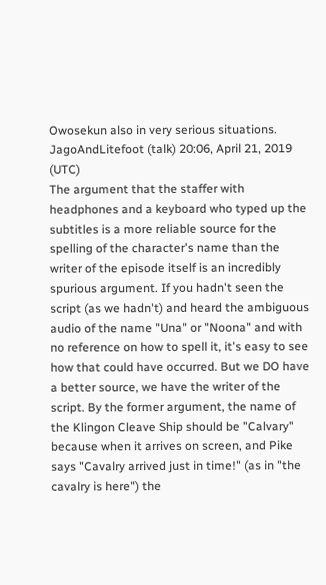Owosekun also in very serious situations. JagoAndLitefoot (talk) 20:06, April 21, 2019 (UTC)
The argument that the staffer with headphones and a keyboard who typed up the subtitles is a more reliable source for the spelling of the character's name than the writer of the episode itself is an incredibly spurious argument. If you hadn't seen the script (as we hadn't) and heard the ambiguous audio of the name "Una" or "Noona" and with no reference on how to spell it, it's easy to see how that could have occurred. But we DO have a better source, we have the writer of the script. By the former argument, the name of the Klingon Cleave Ship should be "Calvary" because when it arrives on screen, and Pike says "Cavalry arrived just in time!" (as in "the cavalry is here") the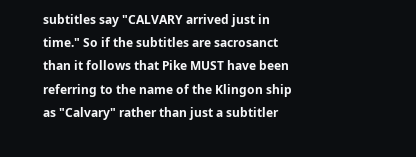subtitles say "CALVARY arrived just in time." So if the subtitles are sacrosanct than it follows that Pike MUST have been referring to the name of the Klingon ship as "Calvary" rather than just a subtitler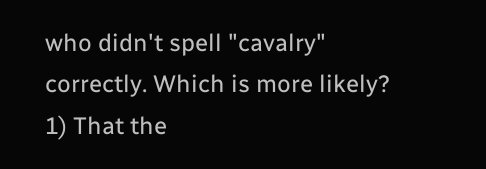who didn't spell "cavalry" correctly. Which is more likely? 1) That the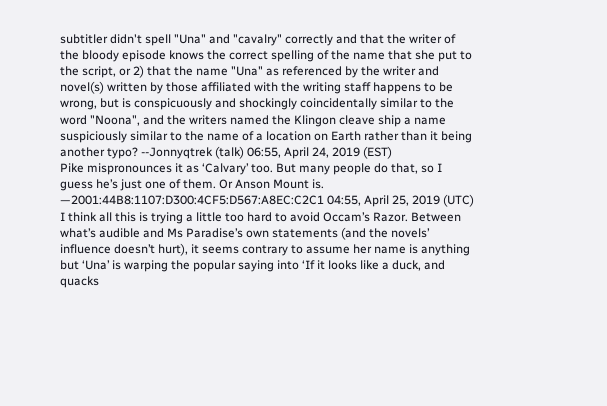subtitler didn't spell "Una" and "cavalry" correctly and that the writer of the bloody episode knows the correct spelling of the name that she put to the script, or 2) that the name "Una" as referenced by the writer and novel(s) written by those affiliated with the writing staff happens to be wrong, but is conspicuously and shockingly coincidentally similar to the word "Noona", and the writers named the Klingon cleave ship a name suspiciously similar to the name of a location on Earth rather than it being another typo? --Jonnyqtrek (talk) 06:55, April 24, 2019 (EST)
Pike mispronounces it as ‘Calvary’ too. But many people do that, so I guess he’s just one of them. Or Anson Mount is. —2001:44B8:1107:D300:4CF5:D567:A8EC:C2C1 04:55, April 25, 2019 (UTC)
I think all this is trying a little too hard to avoid Occam’s Razor. Between what’s audible and Ms Paradise’s own statements (and the novels’ influence doesn’t hurt), it seems contrary to assume her name is anything but ‘Una’ is warping the popular saying into ‘If it looks like a duck, and quacks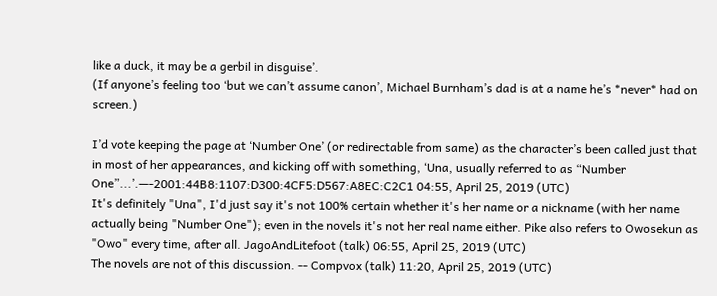like a duck, it may be a gerbil in disguise’.
(If anyone’s feeling too ‘but we can’t assume canon’, Michael Burnham’s dad is at a name he’s *never* had on screen.)

I’d vote keeping the page at ‘Number One’ (or redirectable from same) as the character’s been called just that in most of her appearances, and kicking off with something, ‘Una, usually referred to as “Number One”...’.—-2001:44B8:1107:D300:4CF5:D567:A8EC:C2C1 04:55, April 25, 2019 (UTC)
It's definitely "Una", I'd just say it's not 100% certain whether it's her name or a nickname (with her name actually being "Number One"); even in the novels it's not her real name either. Pike also refers to Owosekun as "Owo" every time, after all. JagoAndLitefoot (talk) 06:55, April 25, 2019 (UTC)
The novels are not of this discussion. -- Compvox (talk) 11:20, April 25, 2019 (UTC)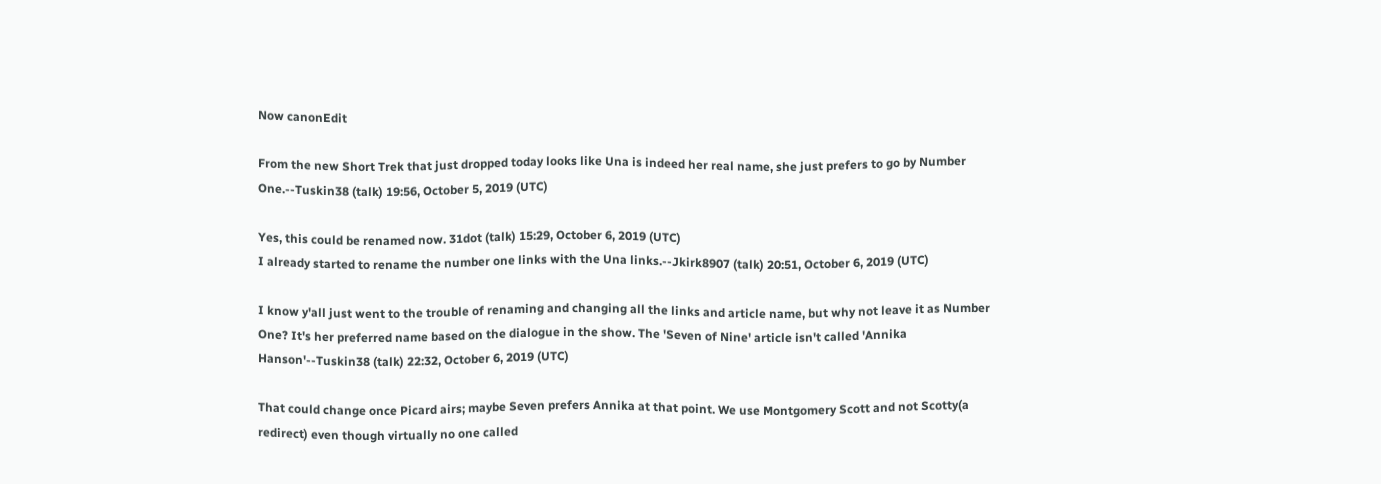Now canonEdit

From the new Short Trek that just dropped today looks like Una is indeed her real name, she just prefers to go by Number One.--Tuskin38 (talk) 19:56, October 5, 2019 (UTC)

Yes, this could be renamed now. 31dot (talk) 15:29, October 6, 2019 (UTC)
I already started to rename the number one links with the Una links.--Jkirk8907 (talk) 20:51, October 6, 2019 (UTC)

I know y'all just went to the trouble of renaming and changing all the links and article name, but why not leave it as Number One? It's her preferred name based on the dialogue in the show. The 'Seven of Nine' article isn't called 'Annika Hanson'--Tuskin38 (talk) 22:32, October 6, 2019 (UTC)

That could change once Picard airs; maybe Seven prefers Annika at that point. We use Montgomery Scott and not Scotty(a redirect) even though virtually no one called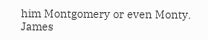him Montgomery or even Monty. James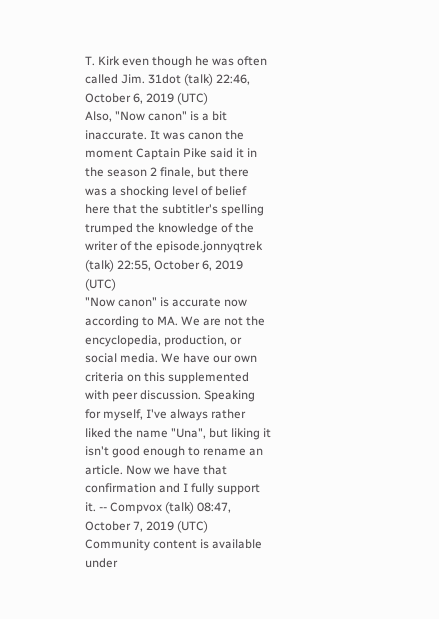T. Kirk even though he was often called Jim. 31dot (talk) 22:46, October 6, 2019 (UTC)
Also, "Now canon" is a bit inaccurate. It was canon the moment Captain Pike said it in the season 2 finale, but there was a shocking level of belief here that the subtitler's spelling trumped the knowledge of the writer of the episode.jonnyqtrek (talk) 22:55, October 6, 2019 (UTC)
"Now canon" is accurate now according to MA. We are not the encyclopedia, production, or social media. We have our own criteria on this supplemented with peer discussion. Speaking for myself, I've always rather liked the name "Una", but liking it isn't good enough to rename an article. Now we have that confirmation and I fully support it. -- Compvox (talk) 08:47, October 7, 2019 (UTC)
Community content is available under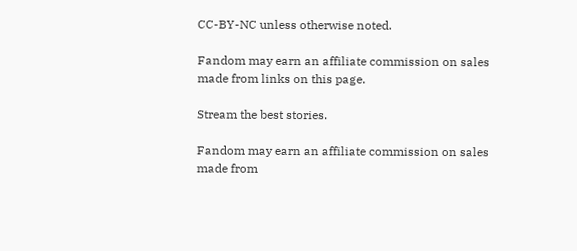CC-BY-NC unless otherwise noted.

Fandom may earn an affiliate commission on sales made from links on this page.

Stream the best stories.

Fandom may earn an affiliate commission on sales made from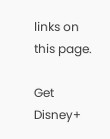links on this page.

Get Disney+